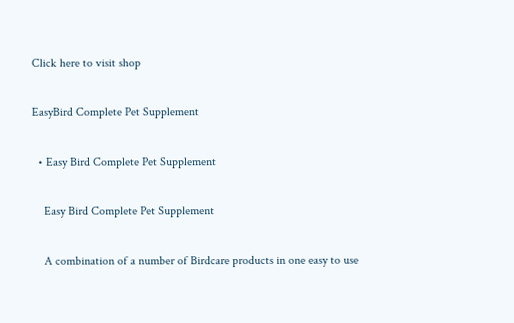Click here to visit shop

EasyBird Complete Pet Supplement

  • Easy Bird Complete Pet Supplement

    Easy Bird Complete Pet Supplement

    A combination of a number of Birdcare products in one easy to use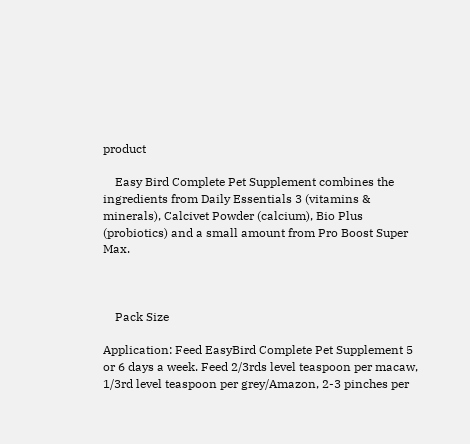product

    Easy Bird Complete Pet Supplement combines the ingredients from Daily Essentials 3 (vitamins & minerals), Calcivet Powder (calcium), Bio Plus (probiotics) and a small amount from Pro Boost Super Max.



    Pack Size

Application: Feed EasyBird Complete Pet Supplement 5 or 6 days a week. Feed 2/3rds level teaspoon per macaw, 1/3rd level teaspoon per grey/Amazon, 2-3 pinches per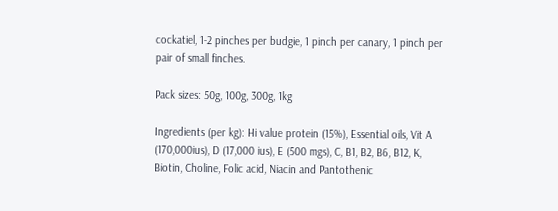cockatiel, 1-2 pinches per budgie, 1 pinch per canary, 1 pinch per pair of small finches.

Pack sizes: 50g, 100g, 300g, 1kg

Ingredients (per kg): Hi value protein (15%), Essential oils, Vit A (170,000ius), D (17,000 ius), E (500 mgs), C, B1, B2, B6, B12, K, Biotin, Choline, Folic acid, Niacin and Pantothenic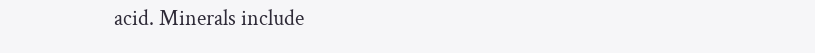acid. Minerals include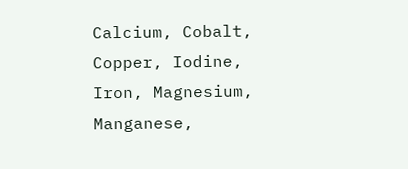Calcium, Cobalt, Copper, Iodine, Iron, Magnesium, Manganese,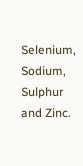Selenium, Sodium, Sulphur and Zinc.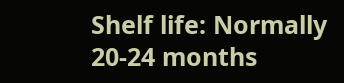Shelf life: Normally 20-24 months